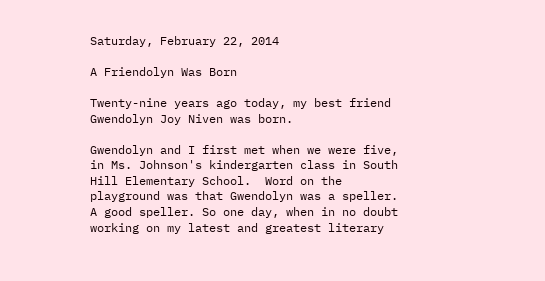Saturday, February 22, 2014

A Friendolyn Was Born

Twenty-nine years ago today, my best friend Gwendolyn Joy Niven was born.

Gwendolyn and I first met when we were five, in Ms. Johnson's kindergarten class in South Hill Elementary School.  Word on the playground was that Gwendolyn was a speller.  A good speller. So one day, when in no doubt working on my latest and greatest literary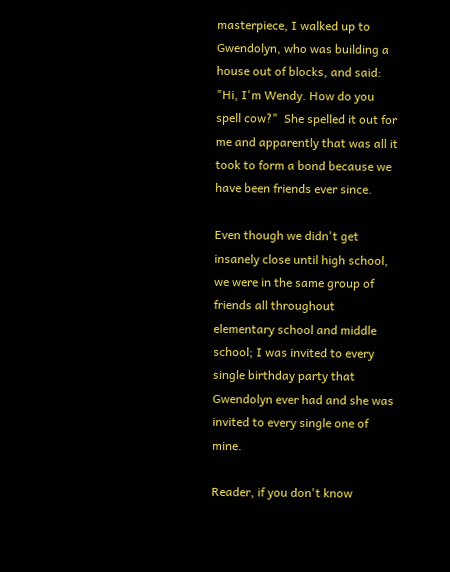masterpiece, I walked up to Gwendolyn, who was building a house out of blocks, and said: "Hi, I'm Wendy. How do you spell cow?"  She spelled it out for me and apparently that was all it took to form a bond because we have been friends ever since.

Even though we didn't get insanely close until high school, we were in the same group of friends all throughout elementary school and middle school; I was invited to every single birthday party that Gwendolyn ever had and she was invited to every single one of mine.

Reader, if you don't know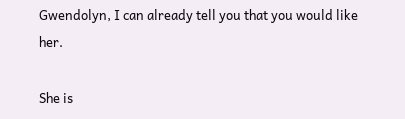Gwendolyn, I can already tell you that you would like her.

She is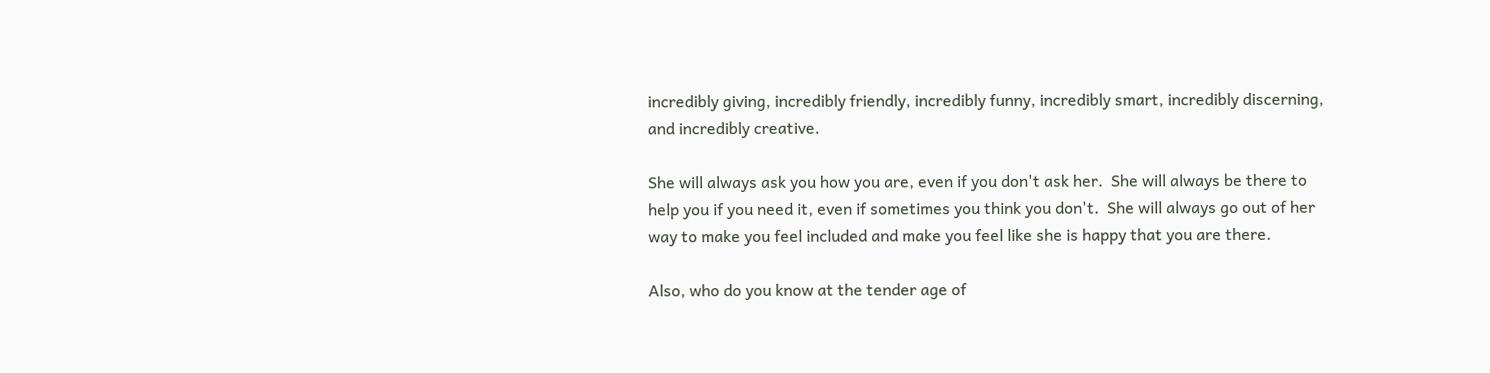incredibly giving, incredibly friendly, incredibly funny, incredibly smart, incredibly discerning, and incredibly creative.

She will always ask you how you are, even if you don't ask her.  She will always be there to help you if you need it, even if sometimes you think you don't.  She will always go out of her way to make you feel included and make you feel like she is happy that you are there.

Also, who do you know at the tender age of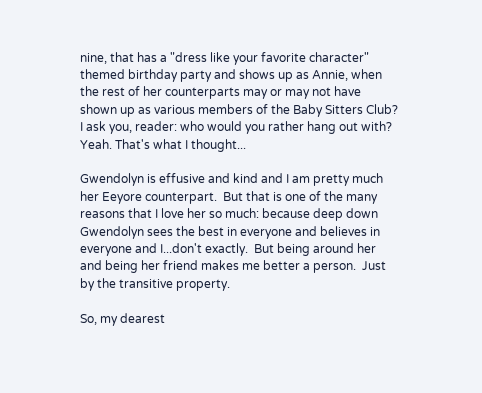nine, that has a "dress like your favorite character" themed birthday party and shows up as Annie, when the rest of her counterparts may or may not have shown up as various members of the Baby Sitters Club?  I ask you, reader: who would you rather hang out with?  Yeah. That's what I thought...

Gwendolyn is effusive and kind and I am pretty much her Eeyore counterpart.  But that is one of the many reasons that I love her so much: because deep down Gwendolyn sees the best in everyone and believes in everyone and I...don't exactly.  But being around her and being her friend makes me better a person.  Just by the transitive property.

So, my dearest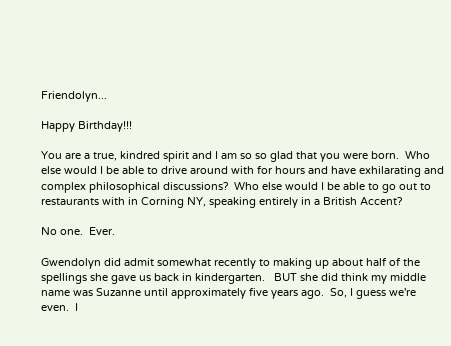Friendolyn...

Happy Birthday!!!

You are a true, kindred spirit and I am so so glad that you were born.  Who else would I be able to drive around with for hours and have exhilarating and complex philosophical discussions?  Who else would I be able to go out to restaurants with in Corning NY, speaking entirely in a British Accent?

No one.  Ever.

Gwendolyn did admit somewhat recently to making up about half of the spellings she gave us back in kindergarten.   BUT she did think my middle name was Suzanne until approximately five years ago.  So, I guess we're even.  I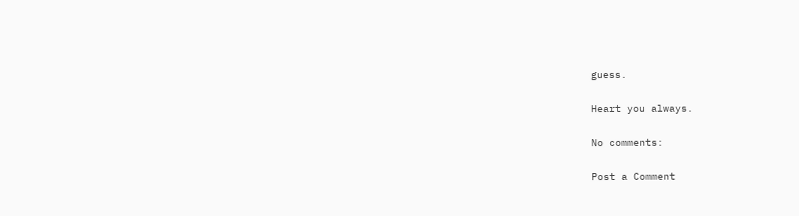guess.

Heart you always.

No comments:

Post a Comment